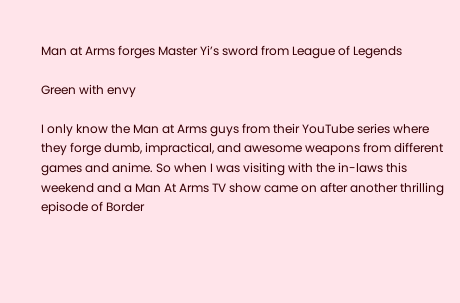Man at Arms forges Master Yi’s sword from League of Legends

Green with envy

I only know the Man at Arms guys from their YouTube series where they forge dumb, impractical, and awesome weapons from different games and anime. So when I was visiting with the in-laws this weekend and a Man At Arms TV show came on after another thrilling episode of Border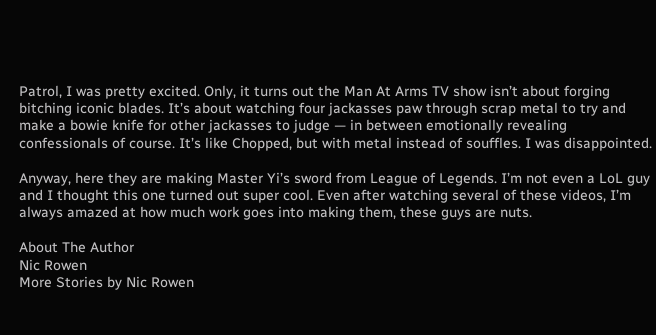Patrol, I was pretty excited. Only, it turns out the Man At Arms TV show isn’t about forging bitching iconic blades. It’s about watching four jackasses paw through scrap metal to try and make a bowie knife for other jackasses to judge — in between emotionally revealing confessionals of course. It’s like Chopped, but with metal instead of souffles. I was disappointed.

Anyway, here they are making Master Yi’s sword from League of Legends. I’m not even a LoL guy and I thought this one turned out super cool. Even after watching several of these videos, I’m always amazed at how much work goes into making them, these guys are nuts.

About The Author
Nic Rowen
More Stories by Nic Rowen